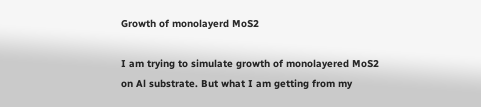Growth of monolayerd MoS2

I am trying to simulate growth of monolayered MoS2 on Al substrate. But what I am getting from my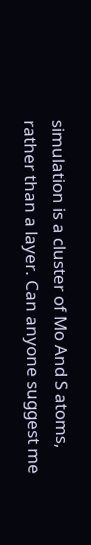simulation is a cluster of Mo And S atoms, rather than a layer. Can anyone suggest me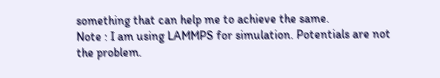something that can help me to achieve the same.
Note : I am using LAMMPS for simulation. Potentials are not the problem.